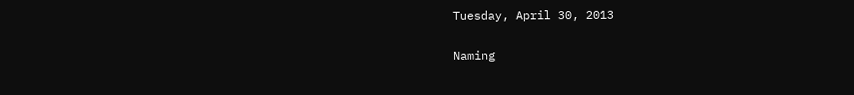Tuesday, April 30, 2013

Naming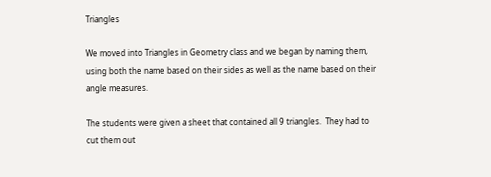Triangles

We moved into Triangles in Geometry class and we began by naming them, using both the name based on their sides as well as the name based on their angle measures.

The students were given a sheet that contained all 9 triangles.  They had to cut them out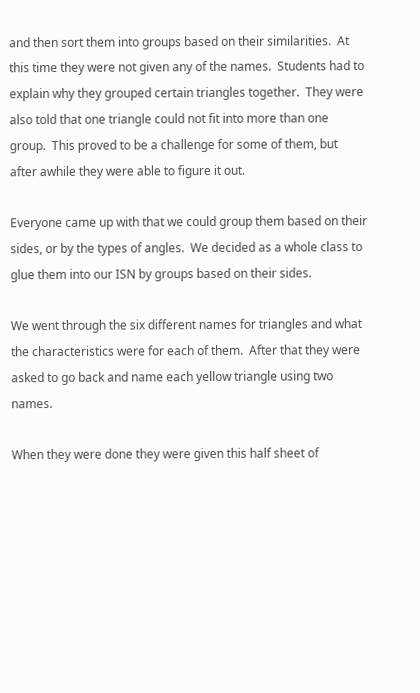and then sort them into groups based on their similarities.  At this time they were not given any of the names.  Students had to explain why they grouped certain triangles together.  They were also told that one triangle could not fit into more than one group.  This proved to be a challenge for some of them, but after awhile they were able to figure it out.

Everyone came up with that we could group them based on their sides, or by the types of angles.  We decided as a whole class to glue them into our ISN by groups based on their sides.

We went through the six different names for triangles and what the characteristics were for each of them.  After that they were asked to go back and name each yellow triangle using two names.

When they were done they were given this half sheet of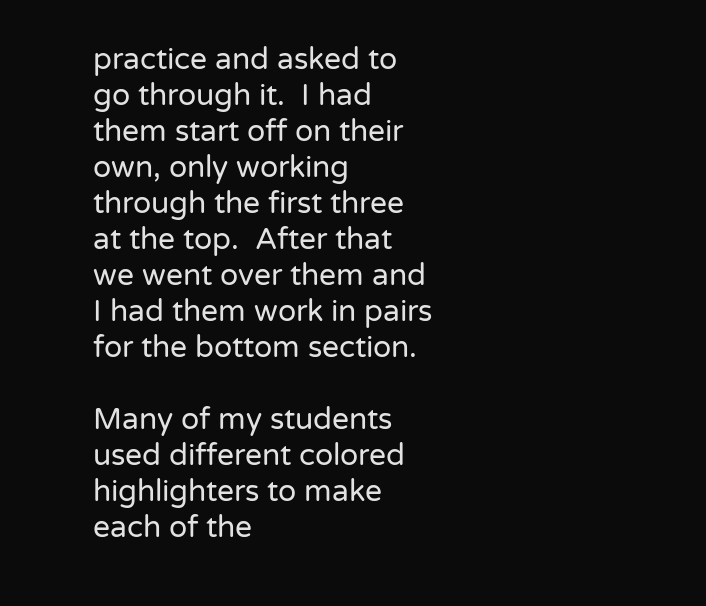practice and asked to go through it.  I had them start off on their own, only working through the first three at the top.  After that we went over them and I had them work in pairs for the bottom section.

Many of my students used different colored highlighters to make each of the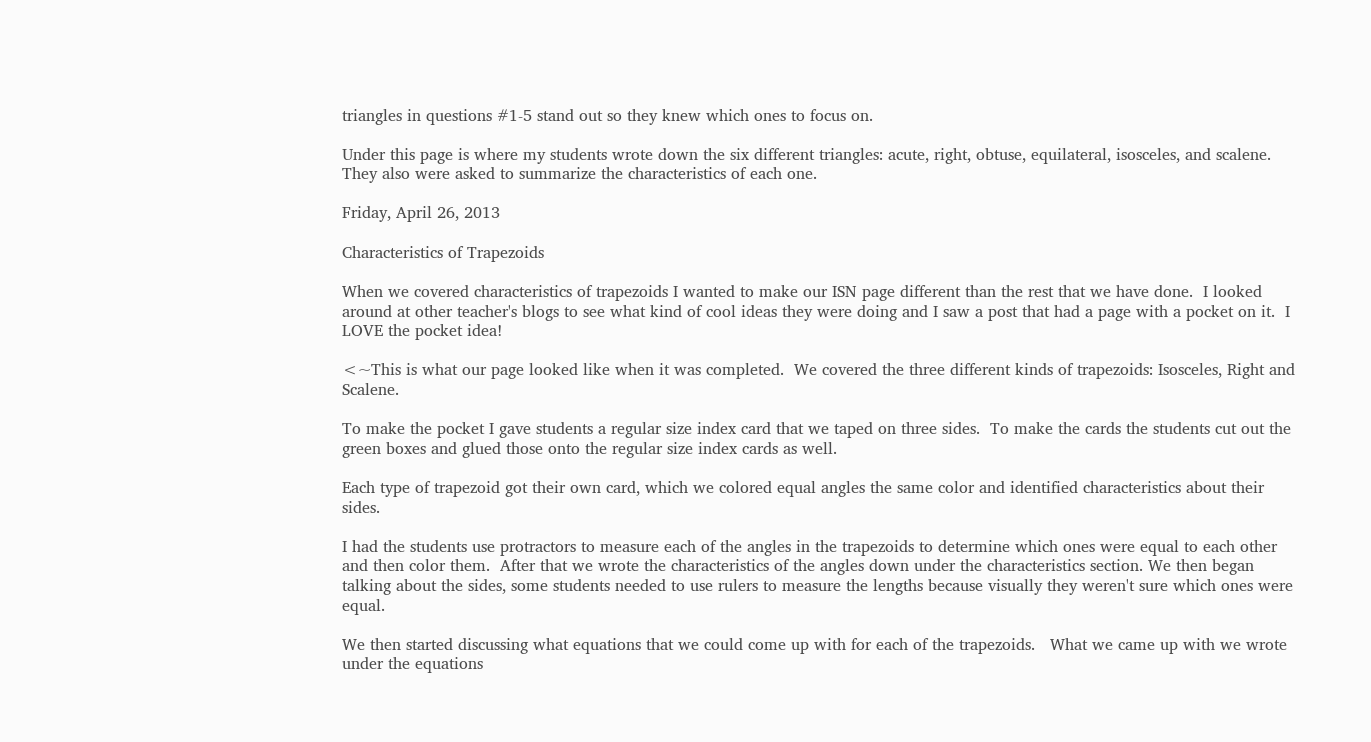triangles in questions #1-5 stand out so they knew which ones to focus on.

Under this page is where my students wrote down the six different triangles: acute, right, obtuse, equilateral, isosceles, and scalene.  They also were asked to summarize the characteristics of each one.

Friday, April 26, 2013

Characteristics of Trapezoids

When we covered characteristics of trapezoids I wanted to make our ISN page different than the rest that we have done.  I looked around at other teacher's blogs to see what kind of cool ideas they were doing and I saw a post that had a page with a pocket on it.  I LOVE the pocket idea!

<~This is what our page looked like when it was completed.  We covered the three different kinds of trapezoids: Isosceles, Right and Scalene.

To make the pocket I gave students a regular size index card that we taped on three sides.  To make the cards the students cut out the green boxes and glued those onto the regular size index cards as well.

Each type of trapezoid got their own card, which we colored equal angles the same color and identified characteristics about their sides.

I had the students use protractors to measure each of the angles in the trapezoids to determine which ones were equal to each other and then color them.  After that we wrote the characteristics of the angles down under the characteristics section. We then began talking about the sides, some students needed to use rulers to measure the lengths because visually they weren't sure which ones were equal.

We then started discussing what equations that we could come up with for each of the trapezoids.   What we came up with we wrote under the equations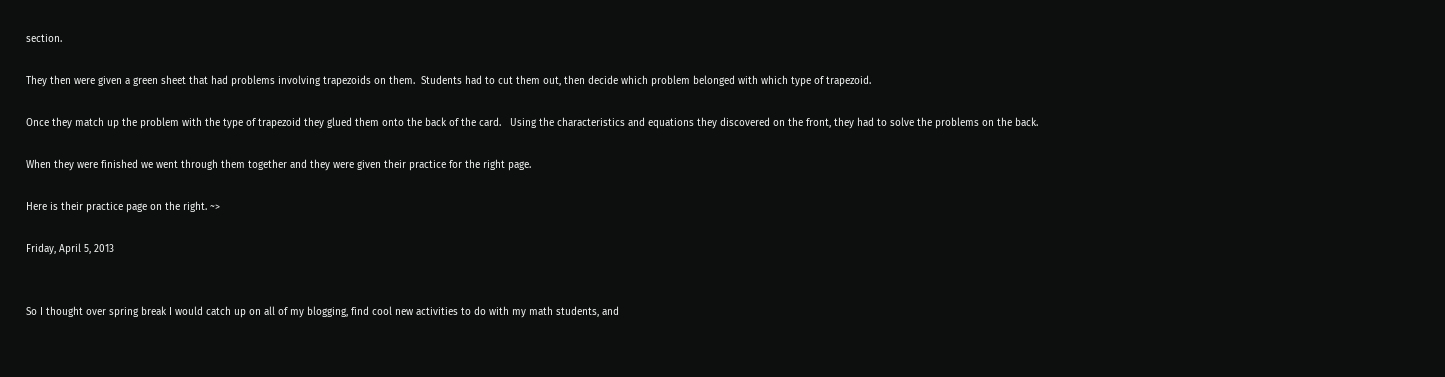section.

They then were given a green sheet that had problems involving trapezoids on them.  Students had to cut them out, then decide which problem belonged with which type of trapezoid.

Once they match up the problem with the type of trapezoid they glued them onto the back of the card.   Using the characteristics and equations they discovered on the front, they had to solve the problems on the back.

When they were finished we went through them together and they were given their practice for the right page.

Here is their practice page on the right. ~>

Friday, April 5, 2013


So I thought over spring break I would catch up on all of my blogging, find cool new activities to do with my math students, and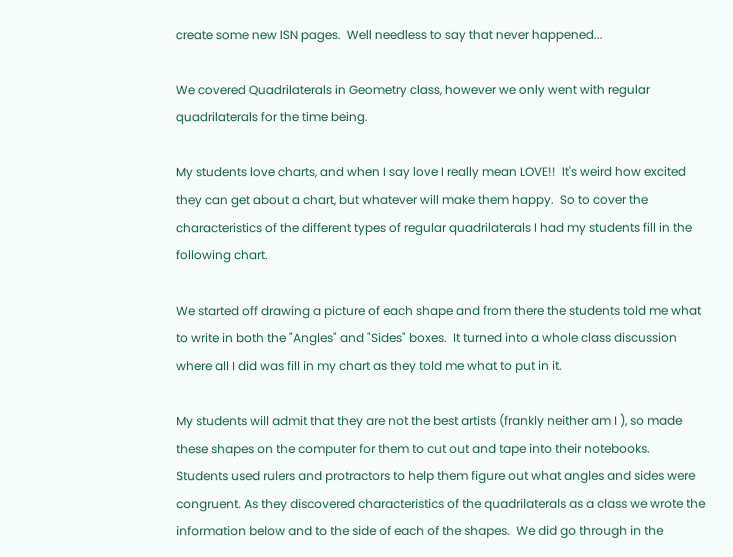create some new ISN pages.  Well needless to say that never happened...

We covered Quadrilaterals in Geometry class, however we only went with regular quadrilaterals for the time being.

My students love charts, and when I say love I really mean LOVE!!  It's weird how excited they can get about a chart, but whatever will make them happy.  So to cover the characteristics of the different types of regular quadrilaterals I had my students fill in the following chart.

We started off drawing a picture of each shape and from there the students told me what to write in both the "Angles" and "Sides" boxes.  It turned into a whole class discussion where all I did was fill in my chart as they told me what to put in it.

My students will admit that they are not the best artists (frankly neither am I ), so made these shapes on the computer for them to cut out and tape into their notebooks.  Students used rulers and protractors to help them figure out what angles and sides were congruent. As they discovered characteristics of the quadrilaterals as a class we wrote the information below and to the side of each of the shapes.  We did go through in the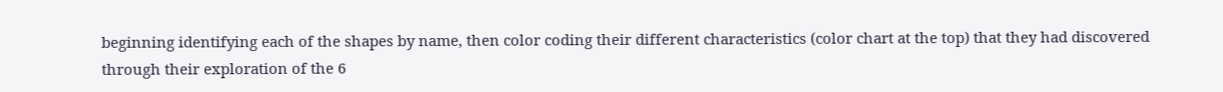beginning identifying each of the shapes by name, then color coding their different characteristics (color chart at the top) that they had discovered through their exploration of the 6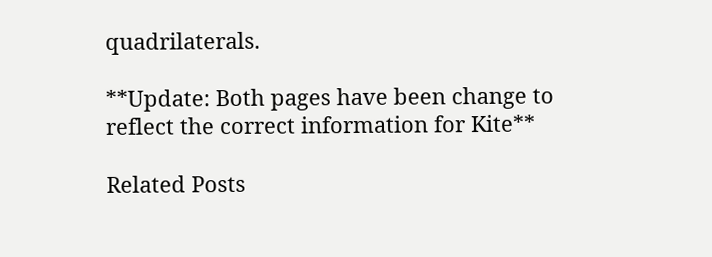quadrilaterals.

**Update: Both pages have been change to reflect the correct information for Kite**

Related Posts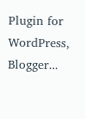Plugin for WordPress, Blogger...